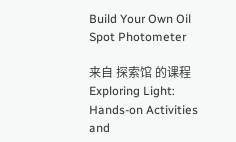Build Your Own Oil Spot Photometer

来自 探索馆 的课程
Exploring Light: Hands-on Activities and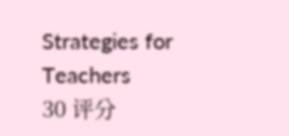Strategies for Teachers
30 评分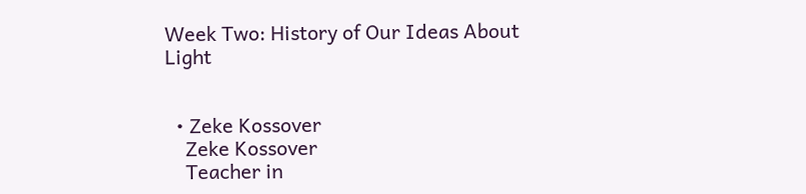Week Two: History of Our Ideas About Light


  • Zeke Kossover
    Zeke Kossover
    Teacher in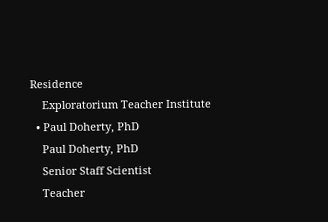Residence
    Exploratorium Teacher Institute
  • Paul Doherty, PhD
    Paul Doherty, PhD
    Senior Staff Scientist
    Teacher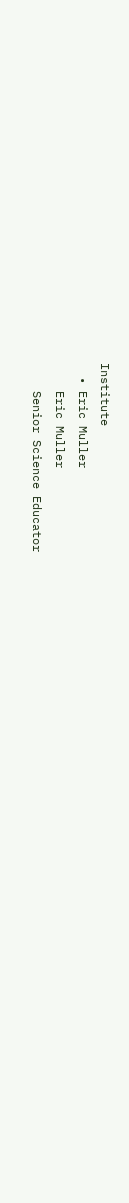Institute
  • Eric Muller
    Eric Muller
    Senior Science Educator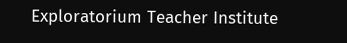Exploratorium Teacher Institute